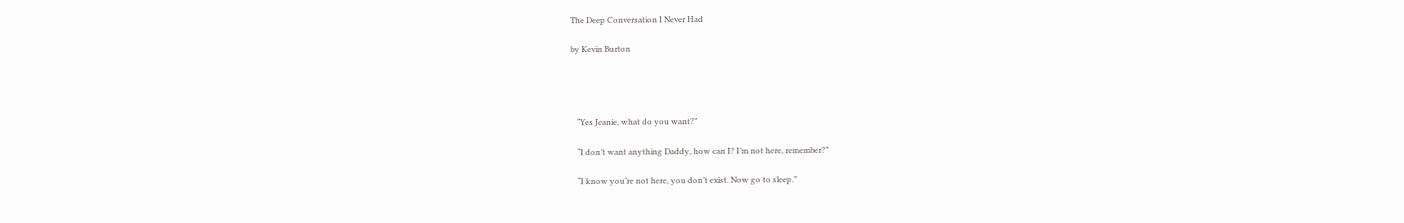The Deep Conversation I Never Had

by Kevin Burton




   “Yes Jeanie, what do you want?”

   “I don’t want anything Daddy, how can I? I’m not here, remember?”

   “I know you’re not here, you don’t exist. Now go to sleep.”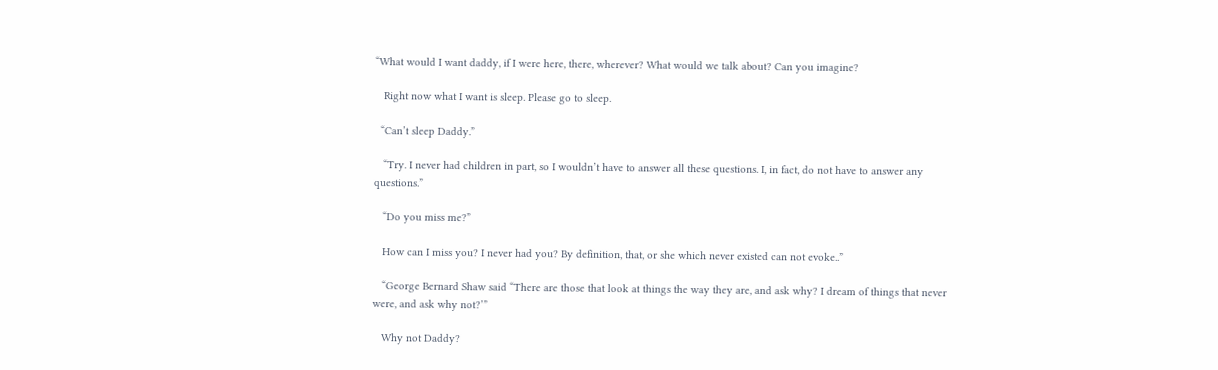“What would I want daddy, if I were here, there, wherever? What would we talk about? Can you imagine?

   Right now what I want is sleep. Please go to sleep.

  “Can’t sleep Daddy.”

   “Try. I never had children in part, so I wouldn’t have to answer all these questions. I, in fact, do not have to answer any questions.”

   “Do you miss me?”

   How can I miss you? I never had you? By definition, that, or she which never existed can not evoke..”

   “George Bernard Shaw said “There are those that look at things the way they are, and ask why? I dream of things that never were, and ask why not?’”

   Why not Daddy?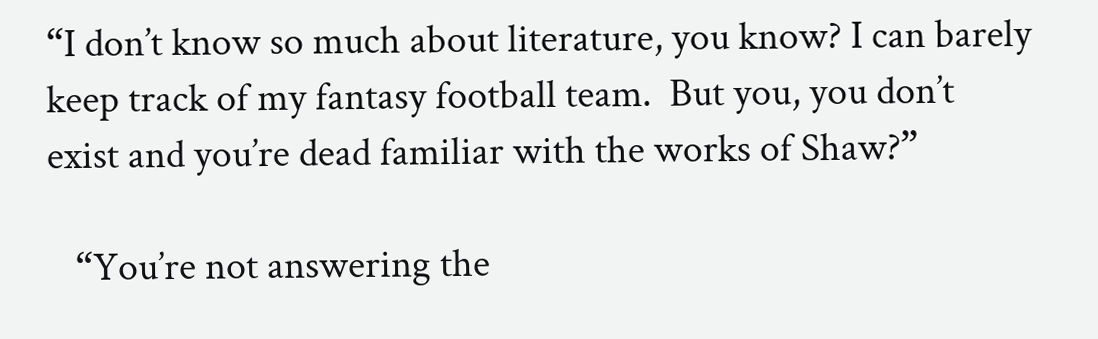“I don’t know so much about literature, you know? I can barely keep track of my fantasy football team.  But you, you don’t exist and you’re dead familiar with the works of Shaw?”

   “You’re not answering the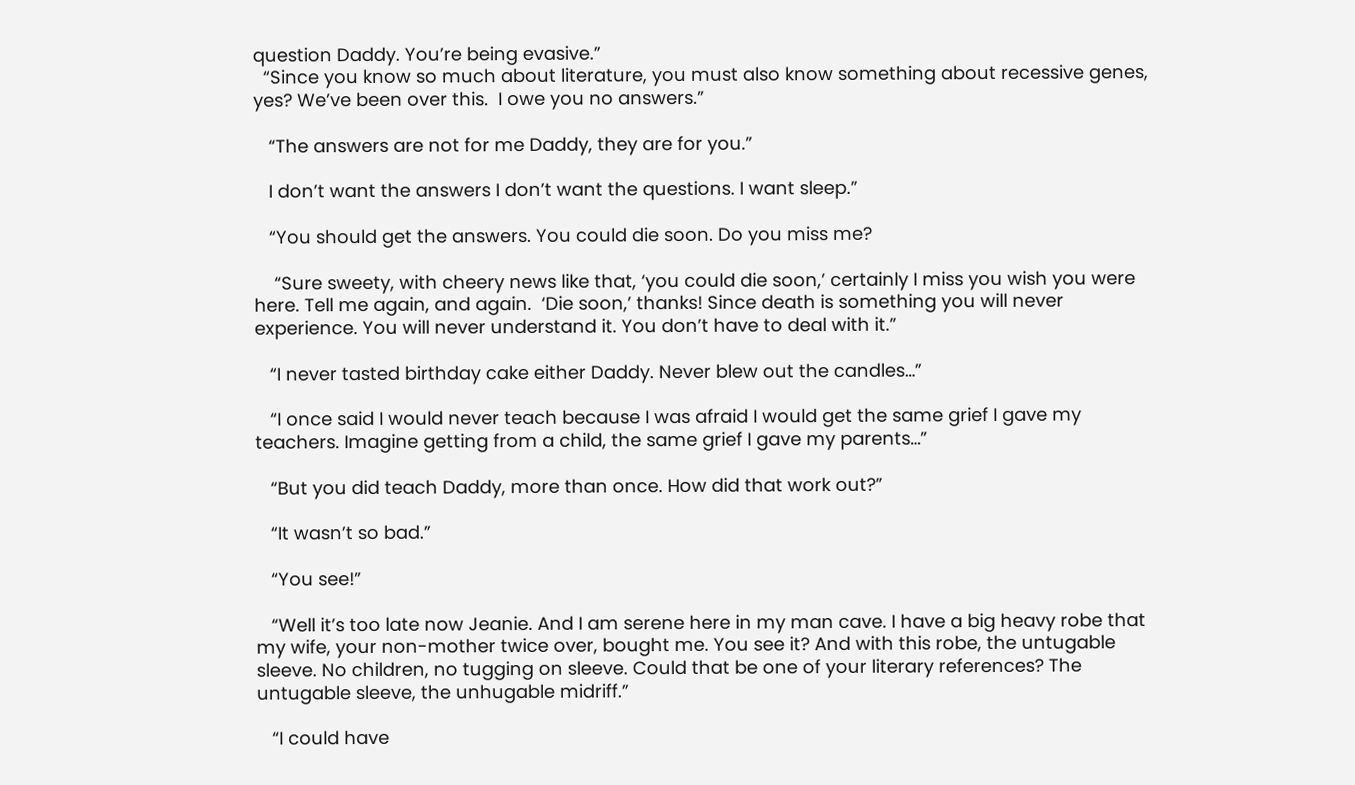question Daddy. You’re being evasive.”
  “Since you know so much about literature, you must also know something about recessive genes, yes? We’ve been over this.  I owe you no answers.”

   “The answers are not for me Daddy, they are for you.”

   I don’t want the answers I don’t want the questions. I want sleep.”

   “You should get the answers. You could die soon. Do you miss me?

    “Sure sweety, with cheery news like that, ‘you could die soon,’ certainly I miss you wish you were here. Tell me again, and again.  ‘Die soon,’ thanks! Since death is something you will never experience. You will never understand it. You don’t have to deal with it.”

   “I never tasted birthday cake either Daddy. Never blew out the candles…”

   “I once said I would never teach because I was afraid I would get the same grief I gave my teachers. Imagine getting from a child, the same grief I gave my parents…”

   “But you did teach Daddy, more than once. How did that work out?”

   “It wasn’t so bad.”

   “You see!”

   “Well it’s too late now Jeanie. And I am serene here in my man cave. I have a big heavy robe that my wife, your non-mother twice over, bought me. You see it? And with this robe, the untugable sleeve. No children, no tugging on sleeve. Could that be one of your literary references? The untugable sleeve, the unhugable midriff.”

   “I could have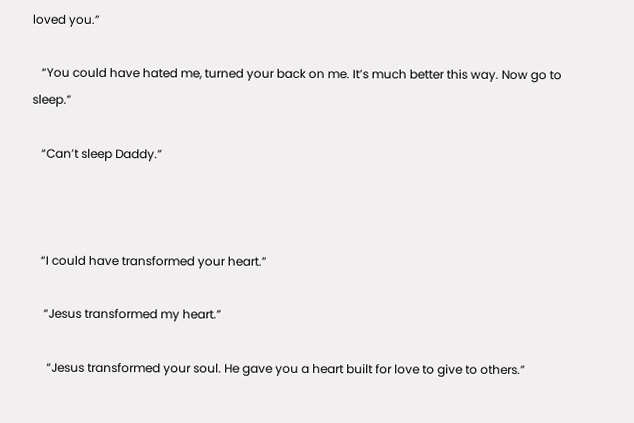loved you.”

   “You could have hated me, turned your back on me. It’s much better this way. Now go to sleep.”

   “Can’t sleep Daddy.”



   “I could have transformed your heart.”

    “Jesus transformed my heart.”

     “Jesus transformed your soul. He gave you a heart built for love to give to others.”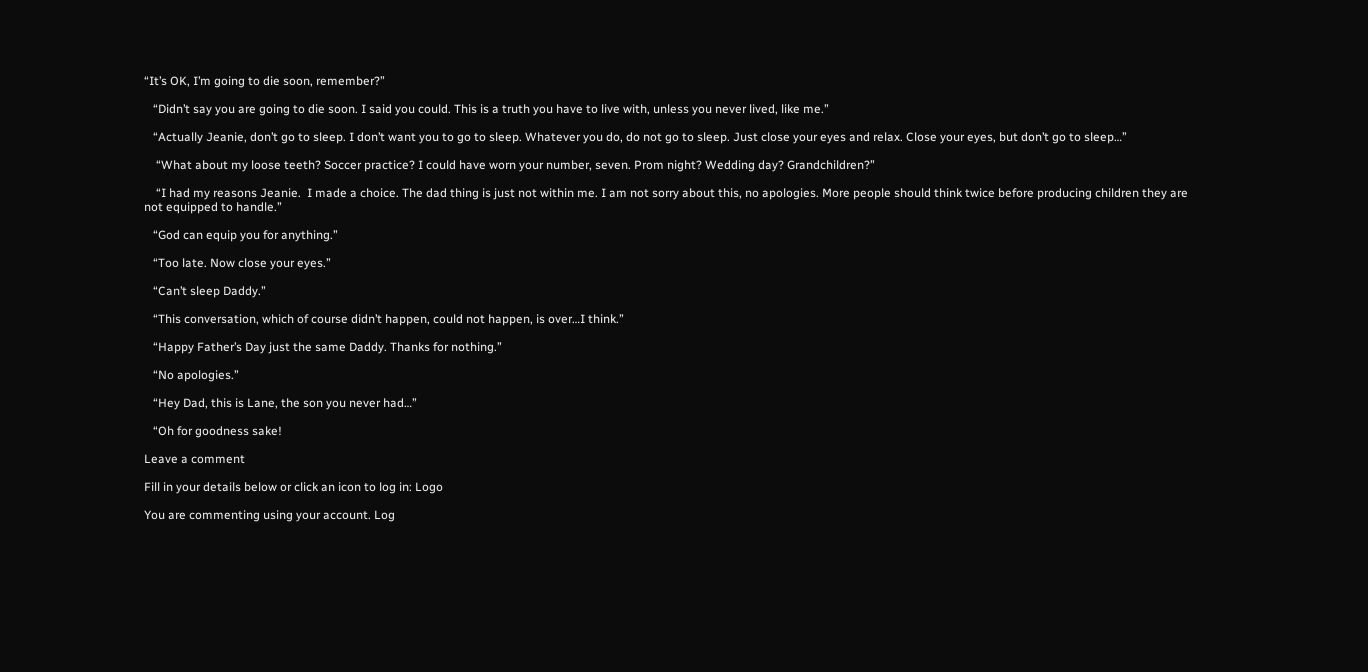“It’s OK, I’m going to die soon, remember?”

   “Didn’t say you are going to die soon. I said you could. This is a truth you have to live with, unless you never lived, like me.”

   “Actually Jeanie, don’t go to sleep. I don’t want you to go to sleep. Whatever you do, do not go to sleep. Just close your eyes and relax. Close your eyes, but don’t go to sleep…”

    “What about my loose teeth? Soccer practice? I could have worn your number, seven. Prom night? Wedding day? Grandchildren?”

    “I had my reasons Jeanie.  I made a choice. The dad thing is just not within me. I am not sorry about this, no apologies. More people should think twice before producing children they are not equipped to handle.”

   “God can equip you for anything.”

   “Too late. Now close your eyes.”

   “Can’t sleep Daddy.”

   “This conversation, which of course didn’t happen, could not happen, is over…I think.”

   “Happy Father’s Day just the same Daddy. Thanks for nothing.”

   “No apologies.”

   “Hey Dad, this is Lane, the son you never had…”

   “Oh for goodness sake!

Leave a comment

Fill in your details below or click an icon to log in: Logo

You are commenting using your account. Log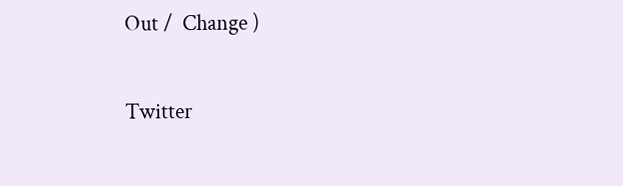Out /  Change )

Twitter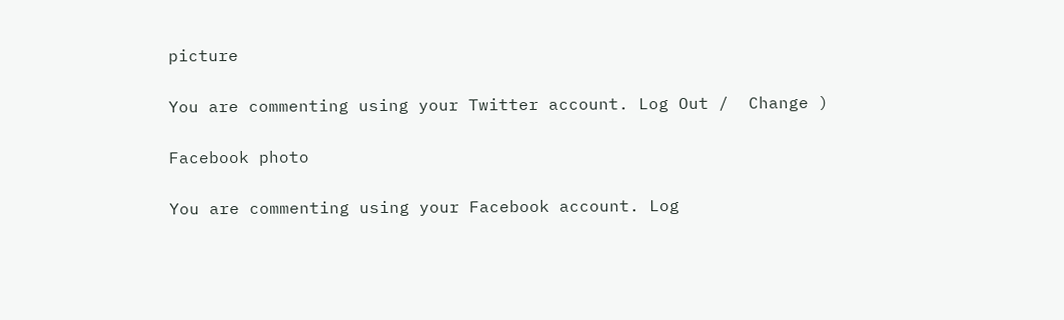picture

You are commenting using your Twitter account. Log Out /  Change )

Facebook photo

You are commenting using your Facebook account. Log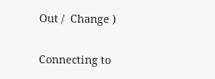Out /  Change )

Connecting to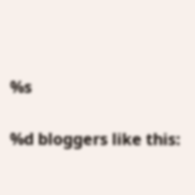%s

%d bloggers like this: